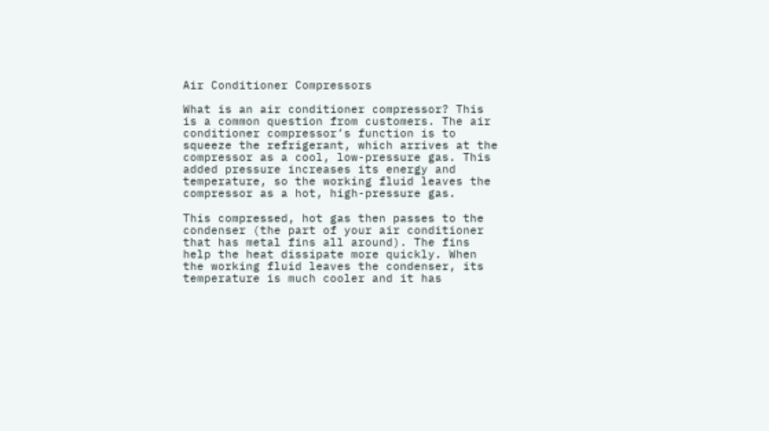Air Conditioner Compressors

What is an air conditioner compressor? This is a common question from customers. The air conditioner compressor’s function is to squeeze the refrigerant, which arrives at the compressor as a cool, low-pressure gas. This added pressure increases its energy and temperature, so the working fluid leaves the compressor as a hot, high-pressure gas.

This compressed, hot gas then passes to the condenser (the part of your air conditioner that has metal fins all around). The fins help the heat dissipate more quickly. When the working fluid leaves the condenser, its temperature is much cooler and it has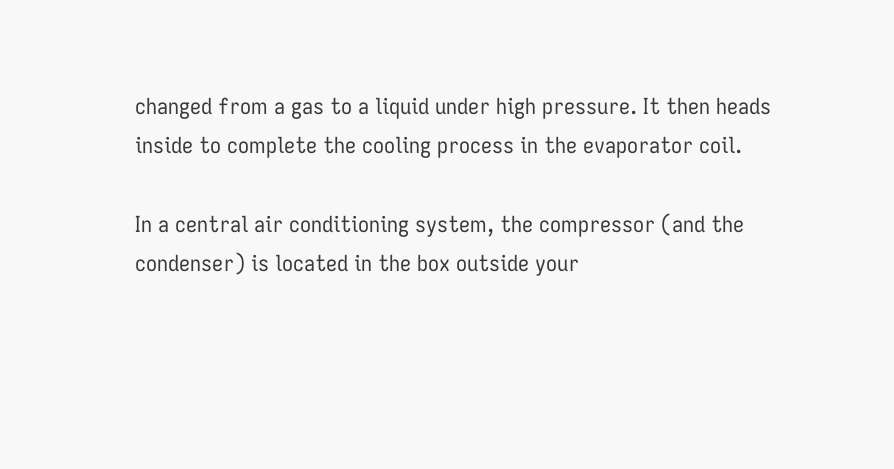changed from a gas to a liquid under high pressure. It then heads inside to complete the cooling process in the evaporator coil.

In a central air conditioning system, the compressor (and the condenser) is located in the box outside your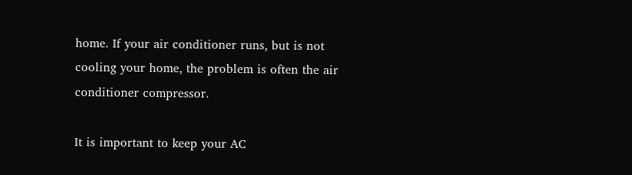home. If your air conditioner runs, but is not cooling your home, the problem is often the air conditioner compressor.

It is important to keep your AC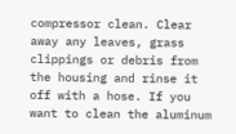compressor clean. Clear away any leaves, grass clippings or debris from the housing and rinse it off with a hose. If you want to clean the aluminum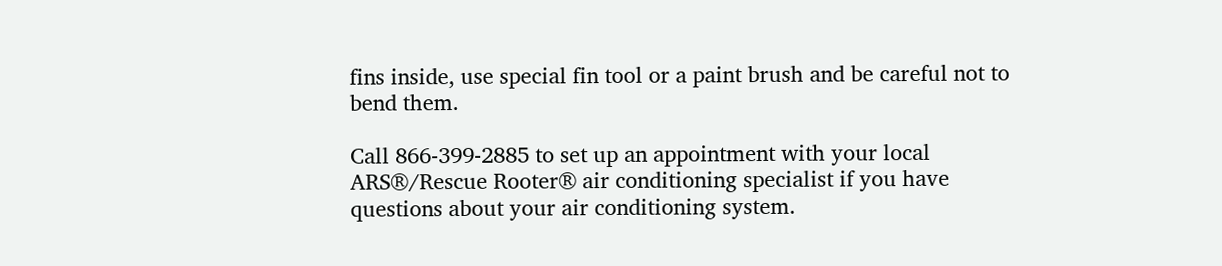fins inside, use special fin tool or a paint brush and be careful not to bend them.

Call 866-399-2885 to set up an appointment with your local ARS®/Rescue Rooter® air conditioning specialist if you have questions about your air conditioning system.